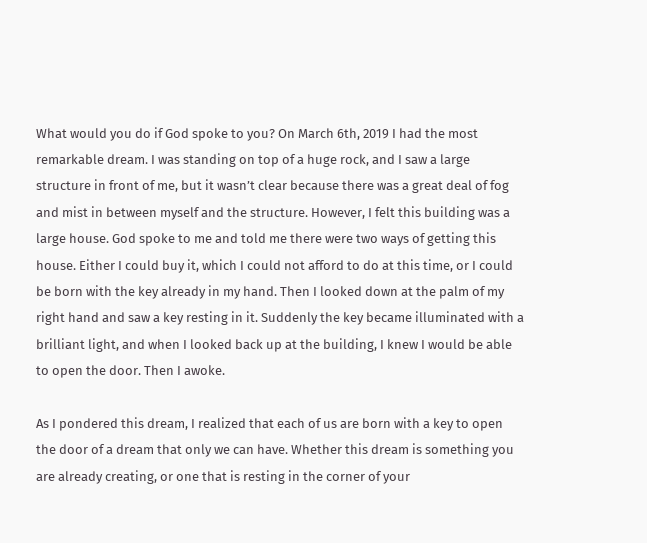What would you do if God spoke to you? On March 6th, 2019 I had the most remarkable dream. I was standing on top of a huge rock, and I saw a large structure in front of me, but it wasn’t clear because there was a great deal of fog and mist in between myself and the structure. However, I felt this building was a large house. God spoke to me and told me there were two ways of getting this house. Either I could buy it, which I could not afford to do at this time, or I could be born with the key already in my hand. Then I looked down at the palm of my right hand and saw a key resting in it. Suddenly the key became illuminated with a brilliant light, and when I looked back up at the building, I knew I would be able to open the door. Then I awoke.

As I pondered this dream, I realized that each of us are born with a key to open the door of a dream that only we can have. Whether this dream is something you are already creating, or one that is resting in the corner of your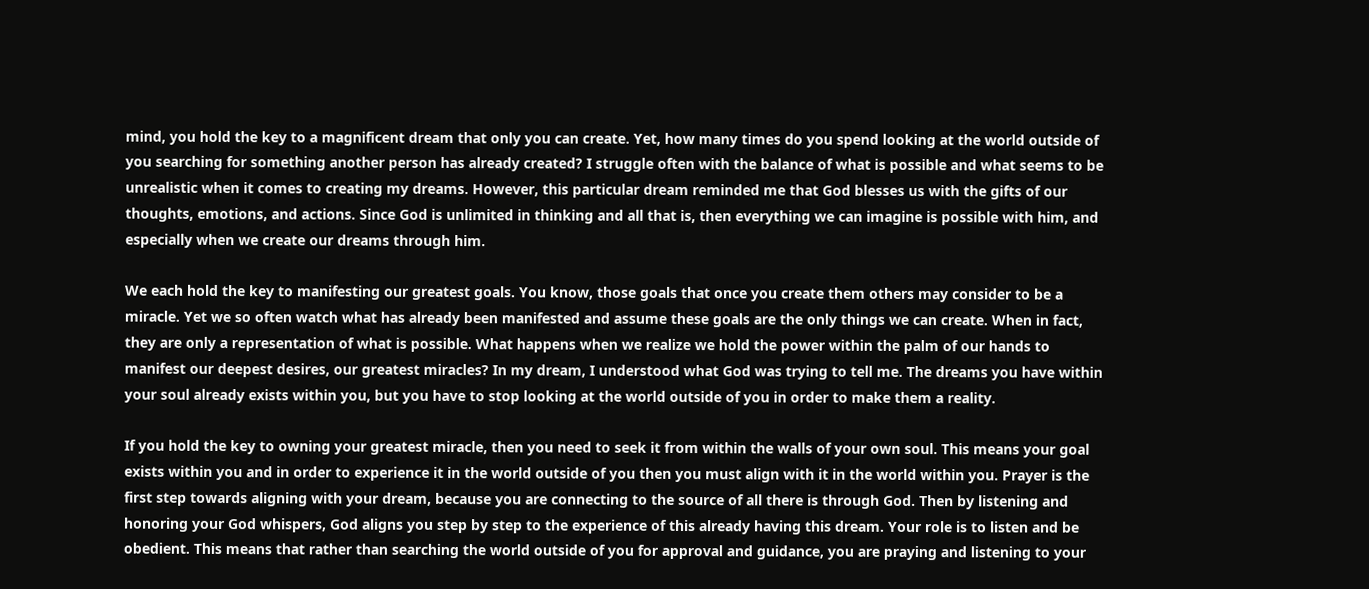mind, you hold the key to a magnificent dream that only you can create. Yet, how many times do you spend looking at the world outside of you searching for something another person has already created? I struggle often with the balance of what is possible and what seems to be unrealistic when it comes to creating my dreams. However, this particular dream reminded me that God blesses us with the gifts of our thoughts, emotions, and actions. Since God is unlimited in thinking and all that is, then everything we can imagine is possible with him, and especially when we create our dreams through him.

We each hold the key to manifesting our greatest goals. You know, those goals that once you create them others may consider to be a miracle. Yet we so often watch what has already been manifested and assume these goals are the only things we can create. When in fact, they are only a representation of what is possible. What happens when we realize we hold the power within the palm of our hands to manifest our deepest desires, our greatest miracles? In my dream, I understood what God was trying to tell me. The dreams you have within your soul already exists within you, but you have to stop looking at the world outside of you in order to make them a reality.

If you hold the key to owning your greatest miracle, then you need to seek it from within the walls of your own soul. This means your goal exists within you and in order to experience it in the world outside of you then you must align with it in the world within you. Prayer is the first step towards aligning with your dream, because you are connecting to the source of all there is through God. Then by listening and honoring your God whispers, God aligns you step by step to the experience of this already having this dream. Your role is to listen and be obedient. This means that rather than searching the world outside of you for approval and guidance, you are praying and listening to your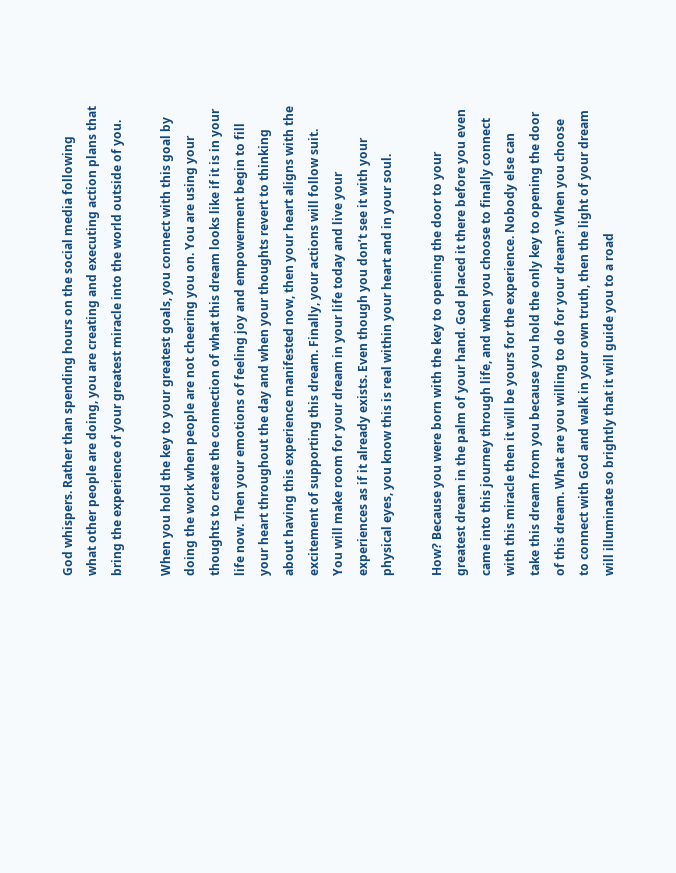God whispers. Rather than spending hours on the social media following what other people are doing, you are creating and executing action plans that bring the experience of your greatest miracle into the world outside of you.

When you hold the key to your greatest goals, you connect with this goal by doing the work when people are not cheering you on. You are using your thoughts to create the connection of what this dream looks like if it is in your life now. Then your emotions of feeling joy and empowerment begin to fill your heart throughout the day and when your thoughts revert to thinking about having this experience manifested now, then your heart aligns with the excitement of supporting this dream. Finally, your actions will follow suit. You will make room for your dream in your life today and live your experiences as if it already exists. Even though you don’t see it with your physical eyes, you know this is real within your heart and in your soul.

How? Because you were born with the key to opening the door to your greatest dream in the palm of your hand. God placed it there before you even came into this journey through life, and when you choose to finally connect with this miracle then it will be yours for the experience. Nobody else can take this dream from you because you hold the only key to opening the door of this dream. What are you willing to do for your dream? When you choose to connect with God and walk in your own truth, then the light of your dream will illuminate so brightly that it will guide you to a road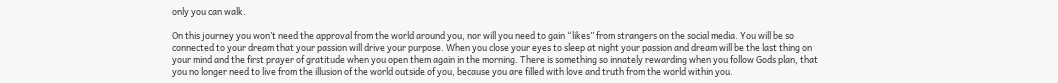only you can walk.

On this journey you won’t need the approval from the world around you, nor will you need to gain “likes” from strangers on the social media. You will be so connected to your dream that your passion will drive your purpose. When you close your eyes to sleep at night your passion and dream will be the last thing on your mind and the first prayer of gratitude when you open them again in the morning. There is something so innately rewarding when you follow Gods plan, that you no longer need to live from the illusion of the world outside of you, because you are filled with love and truth from the world within you.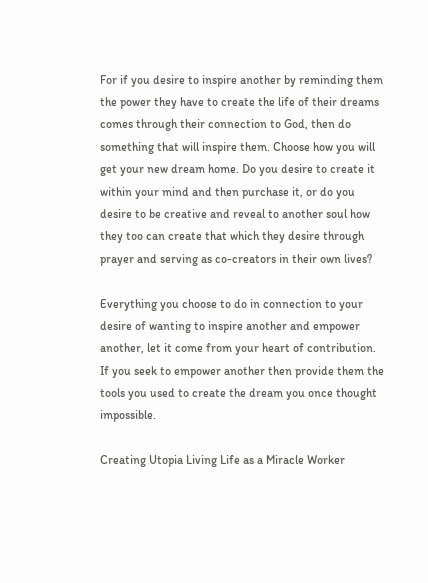For if you desire to inspire another by reminding them the power they have to create the life of their dreams comes through their connection to God, then do something that will inspire them. Choose how you will get your new dream home. Do you desire to create it within your mind and then purchase it, or do you desire to be creative and reveal to another soul how they too can create that which they desire through prayer and serving as co-creators in their own lives?

Everything you choose to do in connection to your desire of wanting to inspire another and empower another, let it come from your heart of contribution. If you seek to empower another then provide them the tools you used to create the dream you once thought impossible.

Creating Utopia Living Life as a Miracle Worker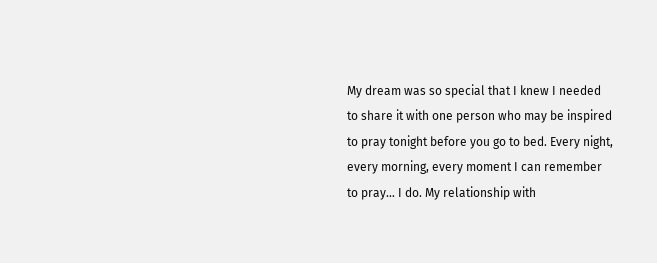My dream was so special that I knew I needed to share it with one person who may be inspired to pray tonight before you go to bed. Every night, every morning, every moment I can remember to pray… I do. My relationship with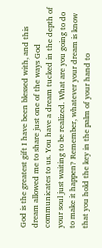God is the greatest gift I have been blessed with, and this dream allowed me to share just one of the ways God communicates to us. You have a dream tucked in the depth of your soul just waiting to be realized. What are you going to do to make it happen? Remember, whatever your dream is know that you hold the key in the palm of your hand to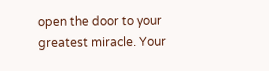open the door to your greatest miracle. Your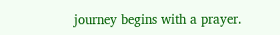journey begins with a prayer.